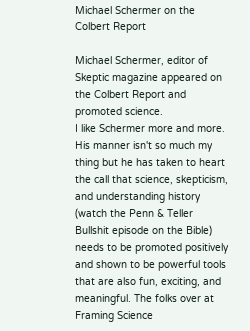Michael Schermer on the Colbert Report

Michael Schermer, editor of Skeptic magazine appeared on the Colbert Report and promoted science.
I like Schermer more and more. His manner isn't so much my thing but he has taken to heart the call that science, skepticism, and understanding history (watch the Penn & Teller Bullshit episode on the Bible) needs to be promoted positively and shown to be powerful tools that are also fun, exciting, and meaningful. The folks over at Framing Science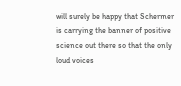will surely be happy that Schermer is carrying the banner of positive science out there so that the only loud voices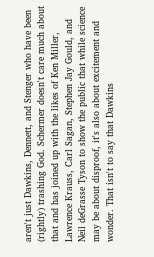aren't just Dawkins, Dennett, and Stenger who have been (rightly) trashing God. Schermer doesn't care much about that and has joined up with the likes of Ken Miller, Lawrence Krauss, Carl Sagan, Stephen Jay Gould, and Neil deGrasse Tyson to show the public that while science may be about disproof, it's also about excitement and wonder. That isn't to say that Dawkins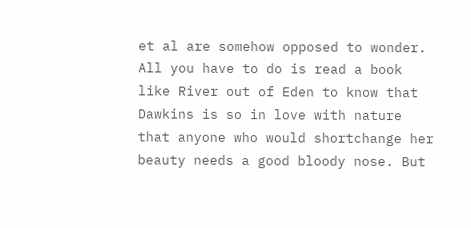et al are somehow opposed to wonder. All you have to do is read a book like River out of Eden to know that Dawkins is so in love with nature that anyone who would shortchange her beauty needs a good bloody nose. But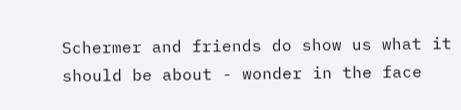Schermer and friends do show us what it should be about - wonder in the face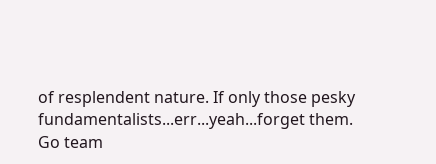of resplendent nature. If only those pesky fundamentalists...err...yeah...forget them.
Go team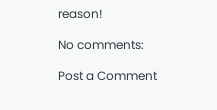reason!

No comments:

Post a Comment